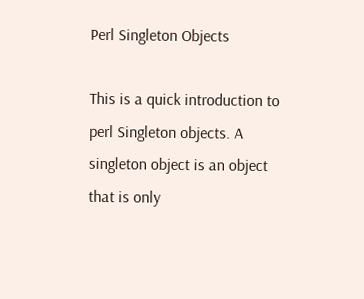Perl Singleton Objects

This is a quick introduction to perl Singleton objects. A singleton object is an object that is only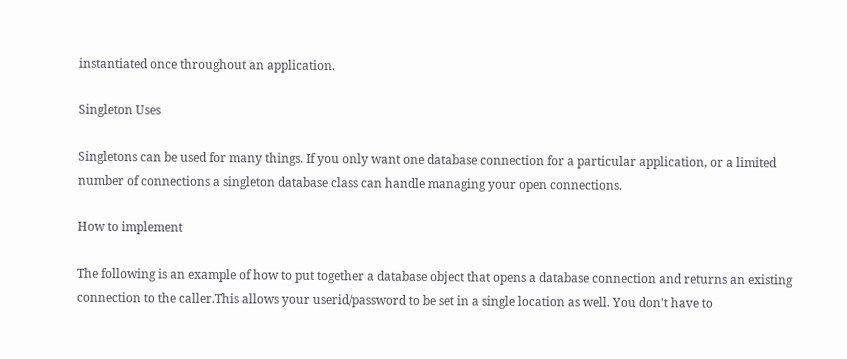instantiated once throughout an application.

Singleton Uses

Singletons can be used for many things. If you only want one database connection for a particular application, or a limited number of connections a singleton database class can handle managing your open connections.

How to implement

The following is an example of how to put together a database object that opens a database connection and returns an existing connection to the caller.This allows your userid/password to be set in a single location as well. You don't have to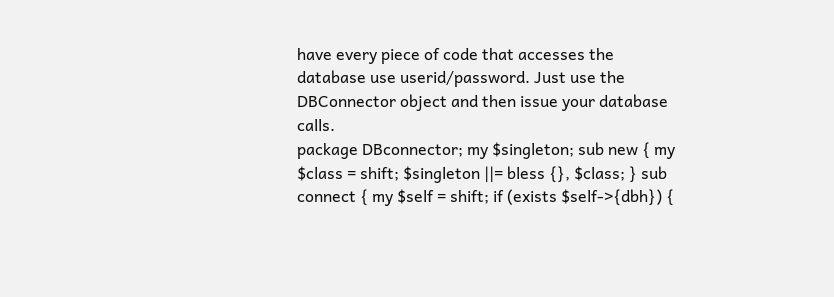have every piece of code that accesses the database use userid/password. Just use the DBConnector object and then issue your database calls.
package DBconnector; my $singleton; sub new { my $class = shift; $singleton ||= bless {}, $class; } sub connect { my $self = shift; if (exists $self->{dbh}) {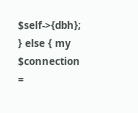$self->{dbh}; } else { my $connection =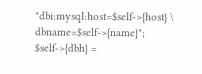"dbi:mysql:host=$self->{host} \ dbname=$self->{name}"; $self->{dbh} =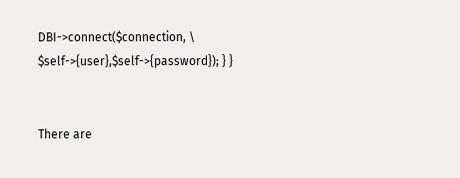DBI->connect($connection, \ $self->{user},$self->{password}); } }


There are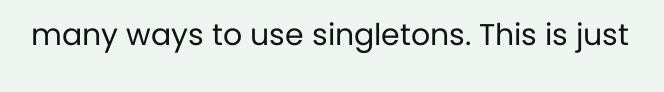many ways to use singletons. This is just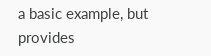a basic example, but provides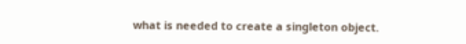what is needed to create a singleton object.